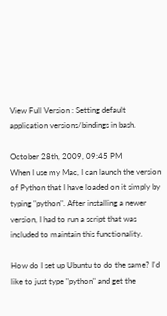View Full Version : Setting default application versions/bindings in bash.

October 28th, 2009, 09:45 PM
When I use my Mac, I can launch the version of Python that I have loaded on it simply by typing "python". After installing a newer version, I had to run a script that was included to maintain this functionality.

How do I set up Ubuntu to do the same? I'd like to just type "python" and get the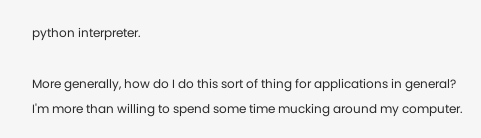python interpreter.

More generally, how do I do this sort of thing for applications in general? I'm more than willing to spend some time mucking around my computer.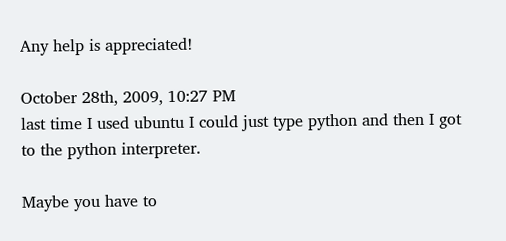Any help is appreciated!

October 28th, 2009, 10:27 PM
last time I used ubuntu I could just type python and then I got to the python interpreter.

Maybe you have to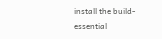install the build-essential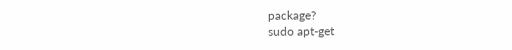package?
sudo apt-get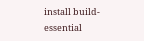install build-essential